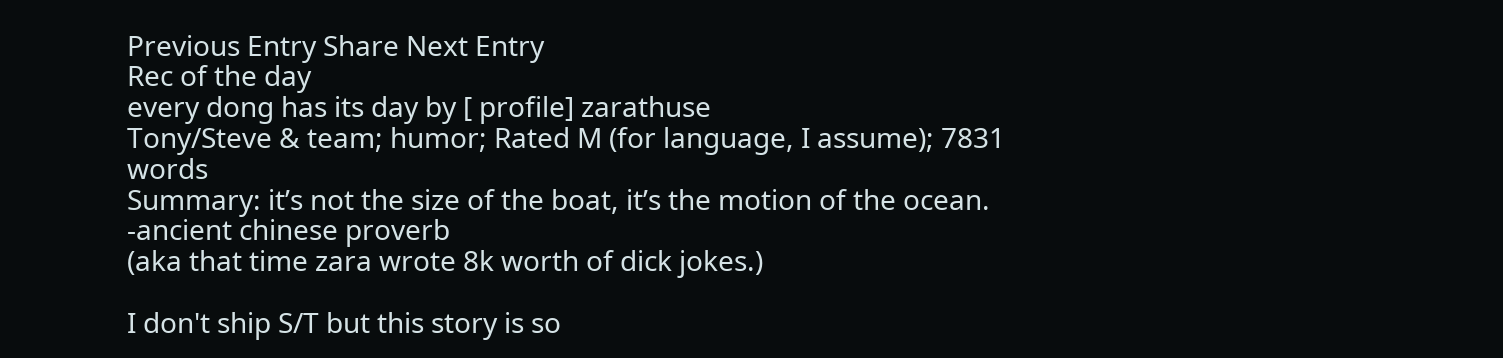Previous Entry Share Next Entry
Rec of the day
every dong has its day by [ profile] zarathuse
Tony/Steve & team; humor; Rated M (for language, I assume); 7831 words
Summary: it’s not the size of the boat, it’s the motion of the ocean.
-ancient chinese proverb
(aka that time zara wrote 8k worth of dick jokes.)

I don't ship S/T but this story is so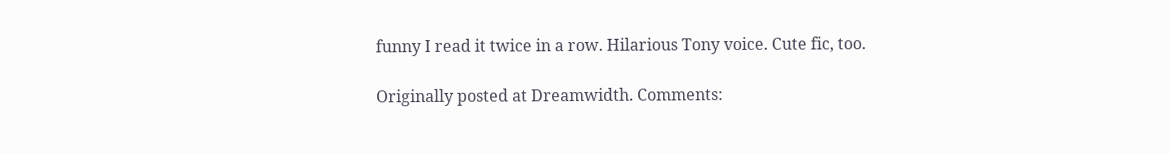funny I read it twice in a row. Hilarious Tony voice. Cute fic, too.

Originally posted at Dreamwidth. Comments: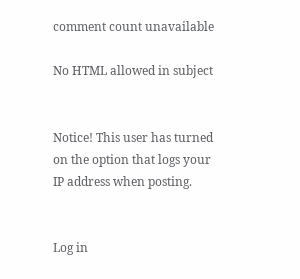comment count unavailable

No HTML allowed in subject


Notice! This user has turned on the option that logs your IP address when posting.


Log in